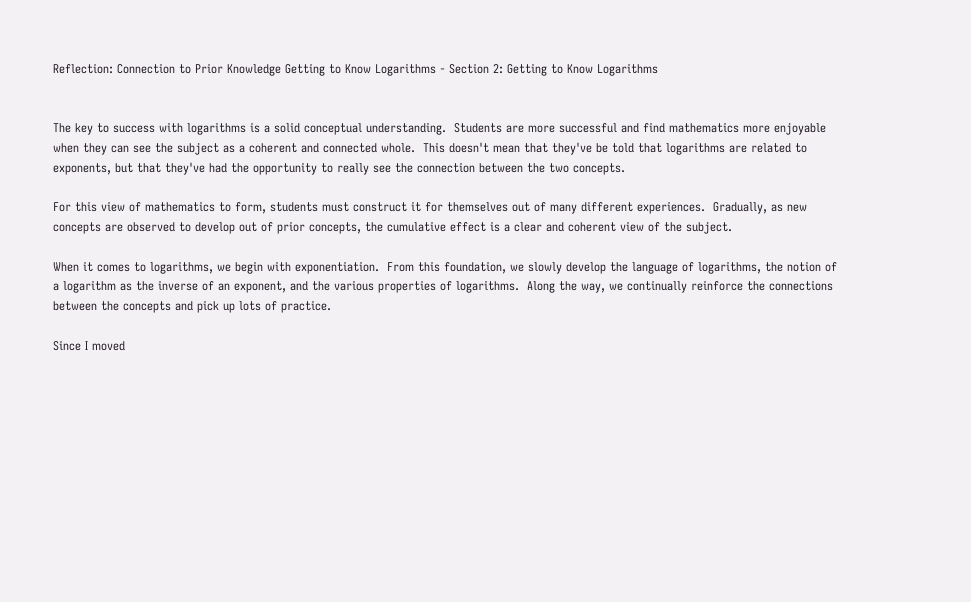Reflection: Connection to Prior Knowledge Getting to Know Logarithms - Section 2: Getting to Know Logarithms


The key to success with logarithms is a solid conceptual understanding.  Students are more successful and find mathematics more enjoyable when they can see the subject as a coherent and connected whole.  This doesn't mean that they've be told that logarithms are related to exponents, but that they've had the opportunity to really see the connection between the two concepts.

For this view of mathematics to form, students must construct it for themselves out of many different experiences.  Gradually, as new concepts are observed to develop out of prior concepts, the cumulative effect is a clear and coherent view of the subject.

When it comes to logarithms, we begin with exponentiation.  From this foundation, we slowly develop the language of logarithms, the notion of a logarithm as the inverse of an exponent, and the various properties of logarithms.  Along the way, we continually reinforce the connections between the concepts and pick up lots of practice.

Since I moved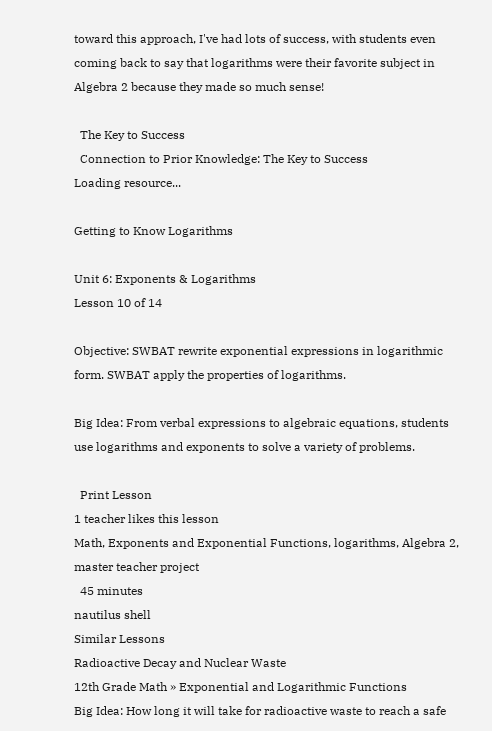toward this approach, I've had lots of success, with students even coming back to say that logarithms were their favorite subject in Algebra 2 because they made so much sense!

  The Key to Success
  Connection to Prior Knowledge: The Key to Success
Loading resource...

Getting to Know Logarithms

Unit 6: Exponents & Logarithms
Lesson 10 of 14

Objective: SWBAT rewrite exponential expressions in logarithmic form. SWBAT apply the properties of logarithms.

Big Idea: From verbal expressions to algebraic equations, students use logarithms and exponents to solve a variety of problems.

  Print Lesson
1 teacher likes this lesson
Math, Exponents and Exponential Functions, logarithms, Algebra 2, master teacher project
  45 minutes
nautilus shell
Similar Lessons
Radioactive Decay and Nuclear Waste
12th Grade Math » Exponential and Logarithmic Functions
Big Idea: How long it will take for radioactive waste to reach a safe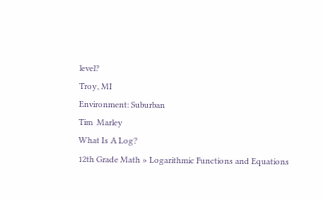level?
Troy, MI
Environment: Suburban
Tim  Marley
What Is A Log?
12th Grade Math » Logarithmic Functions and Equations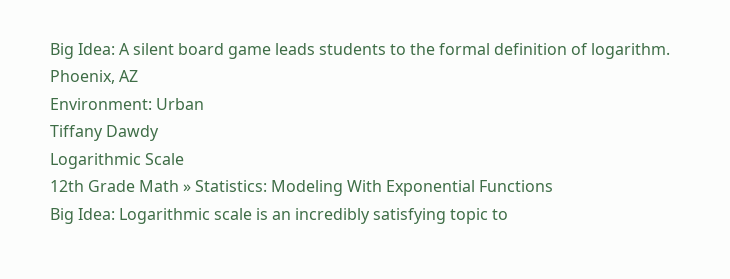Big Idea: A silent board game leads students to the formal definition of logarithm.
Phoenix, AZ
Environment: Urban
Tiffany Dawdy
Logarithmic Scale
12th Grade Math » Statistics: Modeling With Exponential Functions
Big Idea: Logarithmic scale is an incredibly satisfying topic to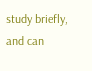study briefly, and can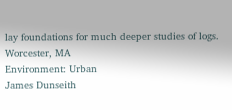lay foundations for much deeper studies of logs.
Worcester, MA
Environment: Urban
James Dunseith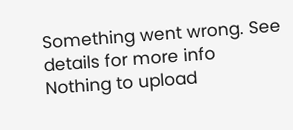Something went wrong. See details for more info
Nothing to upload